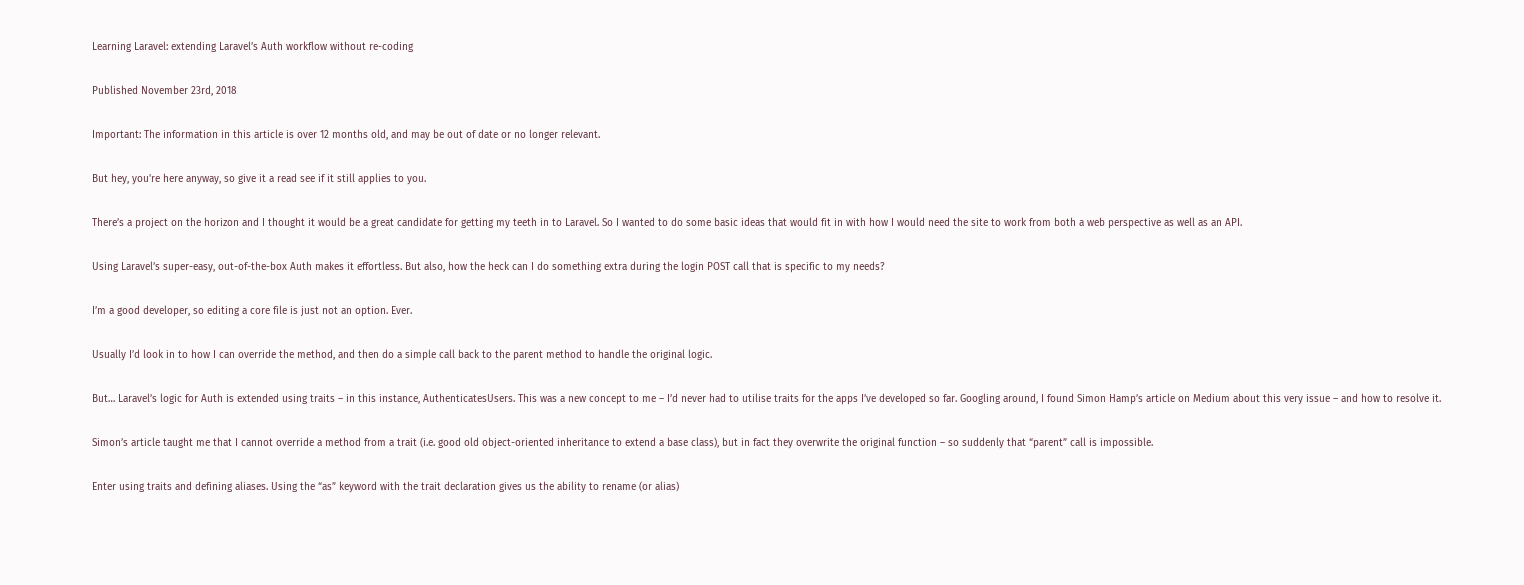Learning Laravel: extending Laravel’s Auth workflow without re-coding

Published November 23rd, 2018

Important: The information in this article is over 12 months old, and may be out of date or no longer relevant.

But hey, you're here anyway, so give it a read see if it still applies to you.

There’s a project on the horizon and I thought it would be a great candidate for getting my teeth in to Laravel. So I wanted to do some basic ideas that would fit in with how I would need the site to work from both a web perspective as well as an API.

Using Laravel’s super-easy, out-of-the-box Auth makes it effortless. But also, how the heck can I do something extra during the login POST call that is specific to my needs?

I’m a good developer, so editing a core file is just not an option. Ever.

Usually I’d look in to how I can override the method, and then do a simple call back to the parent method to handle the original logic.

But… Laravel’s logic for Auth is extended using traits – in this instance, AuthenticatesUsers. This was a new concept to me – I’d never had to utilise traits for the apps I’ve developed so far. Googling around, I found Simon Hamp’s article on Medium about this very issue – and how to resolve it.

Simon’s article taught me that I cannot override a method from a trait (i.e. good old object-oriented inheritance to extend a base class), but in fact they overwrite the original function – so suddenly that “parent” call is impossible.

Enter using traits and defining aliases. Using the “as” keyword with the trait declaration gives us the ability to rename (or alias)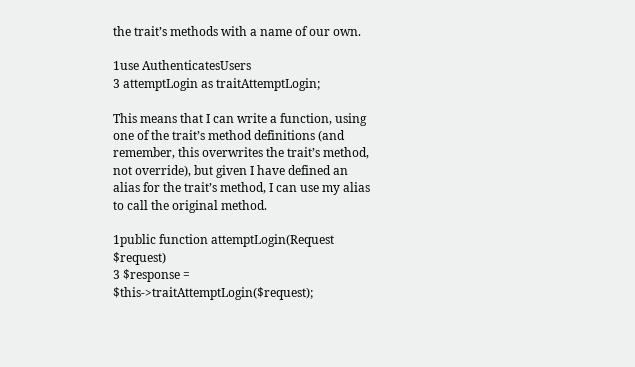the trait’s methods with a name of our own.

1use AuthenticatesUsers
3 attemptLogin as traitAttemptLogin;

This means that I can write a function, using one of the trait’s method definitions (and remember, this overwrites the trait’s method, not override), but given I have defined an alias for the trait’s method, I can use my alias to call the original method.

1public function attemptLogin(Request $request)
3 $response = $this->traitAttemptLogin($request);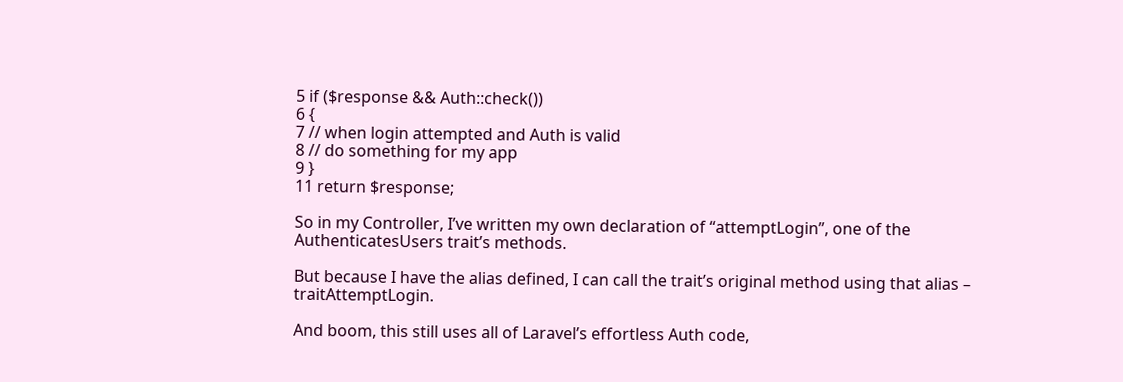5 if ($response && Auth::check())
6 {
7 // when login attempted and Auth is valid
8 // do something for my app
9 }
11 return $response;

So in my Controller, I’ve written my own declaration of “attemptLogin”, one of the AuthenticatesUsers trait’s methods.

But because I have the alias defined, I can call the trait’s original method using that alias – traitAttemptLogin.

And boom, this still uses all of Laravel’s effortless Auth code,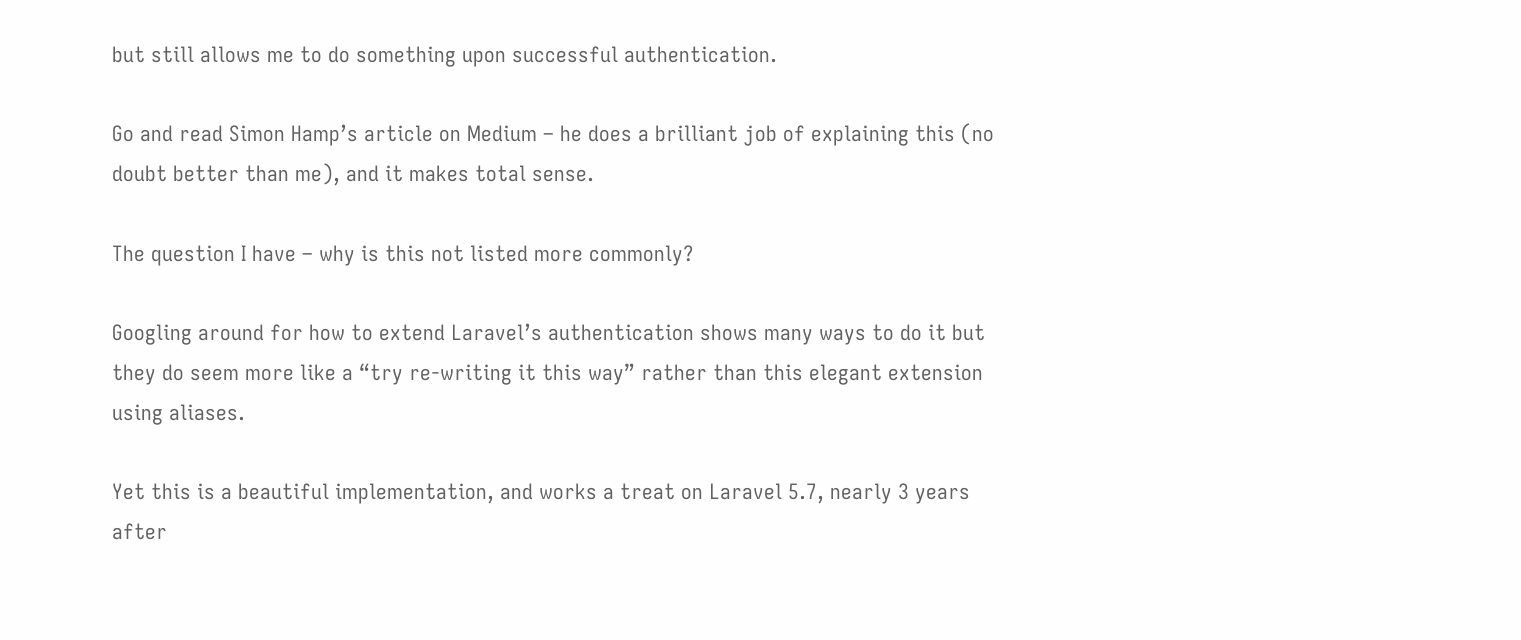but still allows me to do something upon successful authentication.

Go and read Simon Hamp’s article on Medium – he does a brilliant job of explaining this (no doubt better than me), and it makes total sense.

The question I have – why is this not listed more commonly?

Googling around for how to extend Laravel’s authentication shows many ways to do it but they do seem more like a “try re-writing it this way” rather than this elegant extension using aliases.

Yet this is a beautiful implementation, and works a treat on Laravel 5.7, nearly 3 years after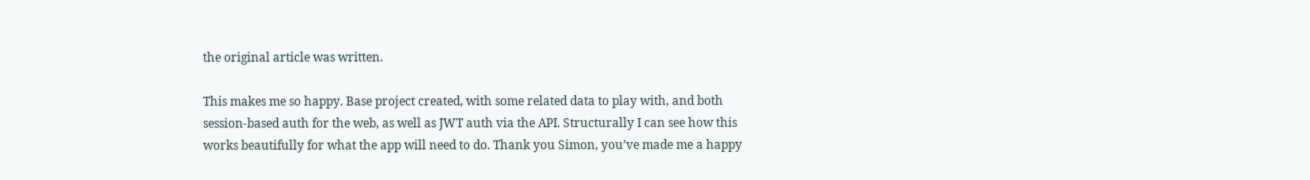the original article was written.

This makes me so happy. Base project created, with some related data to play with, and both session-based auth for the web, as well as JWT auth via the API. Structurally I can see how this works beautifully for what the app will need to do. Thank you Simon, you’ve made me a happy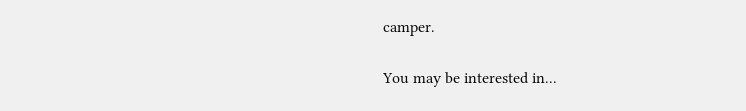camper.

You may be interested in...